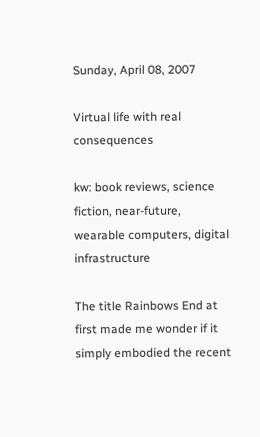Sunday, April 08, 2007

Virtual life with real consequences

kw: book reviews, science fiction, near-future, wearable computers, digital infrastructure

The title Rainbows End at first made me wonder if it simply embodied the recent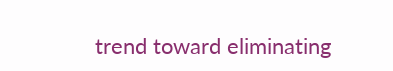trend toward eliminating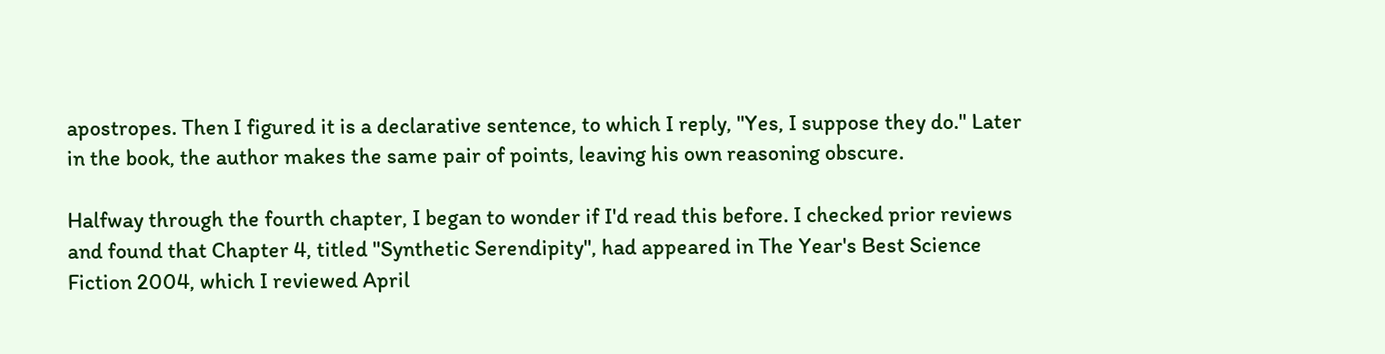apostropes. Then I figured it is a declarative sentence, to which I reply, "Yes, I suppose they do." Later in the book, the author makes the same pair of points, leaving his own reasoning obscure.

Halfway through the fourth chapter, I began to wonder if I'd read this before. I checked prior reviews and found that Chapter 4, titled "Synthetic Serendipity", had appeared in The Year's Best Science Fiction 2004, which I reviewed April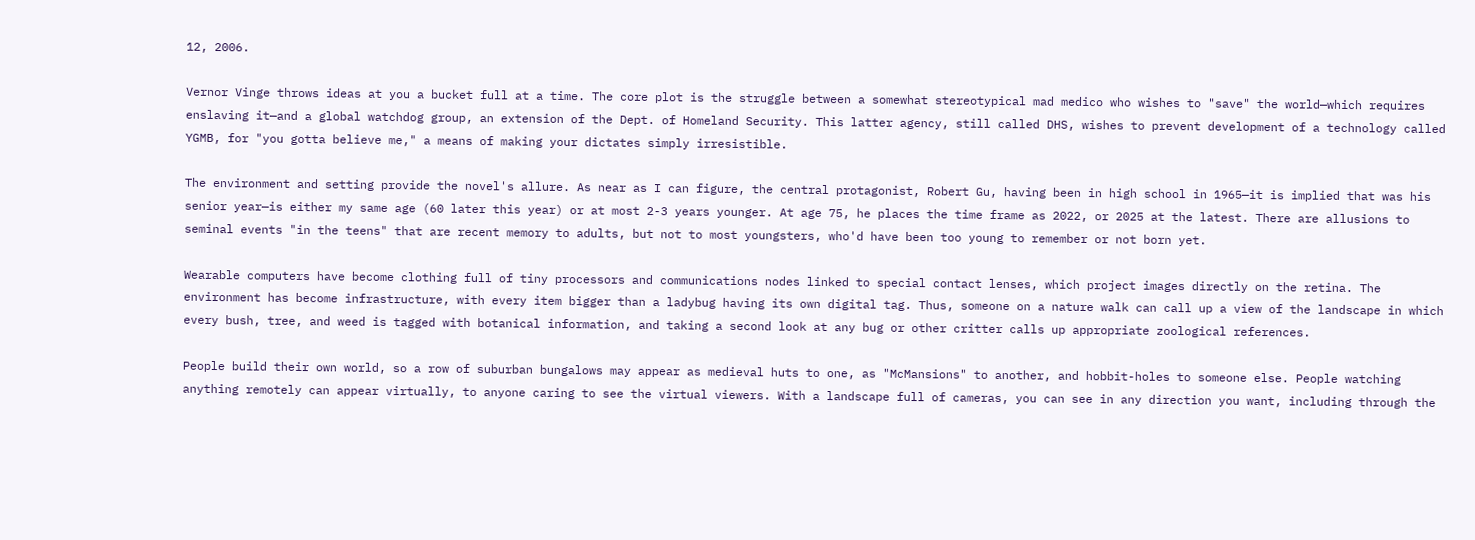12, 2006.

Vernor Vinge throws ideas at you a bucket full at a time. The core plot is the struggle between a somewhat stereotypical mad medico who wishes to "save" the world—which requires enslaving it—and a global watchdog group, an extension of the Dept. of Homeland Security. This latter agency, still called DHS, wishes to prevent development of a technology called YGMB, for "you gotta believe me," a means of making your dictates simply irresistible.

The environment and setting provide the novel's allure. As near as I can figure, the central protagonist, Robert Gu, having been in high school in 1965—it is implied that was his senior year—is either my same age (60 later this year) or at most 2-3 years younger. At age 75, he places the time frame as 2022, or 2025 at the latest. There are allusions to seminal events "in the teens" that are recent memory to adults, but not to most youngsters, who'd have been too young to remember or not born yet.

Wearable computers have become clothing full of tiny processors and communications nodes linked to special contact lenses, which project images directly on the retina. The environment has become infrastructure, with every item bigger than a ladybug having its own digital tag. Thus, someone on a nature walk can call up a view of the landscape in which every bush, tree, and weed is tagged with botanical information, and taking a second look at any bug or other critter calls up appropriate zoological references.

People build their own world, so a row of suburban bungalows may appear as medieval huts to one, as "McMansions" to another, and hobbit-holes to someone else. People watching anything remotely can appear virtually, to anyone caring to see the virtual viewers. With a landscape full of cameras, you can see in any direction you want, including through the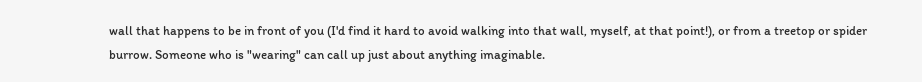wall that happens to be in front of you (I'd find it hard to avoid walking into that wall, myself, at that point!), or from a treetop or spider burrow. Someone who is "wearing" can call up just about anything imaginable.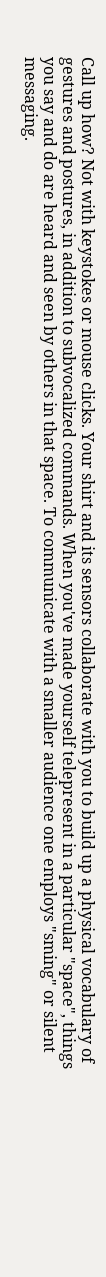Call up how? Not with keystokes or mouse clicks. Your shirt and its sensors collaborate with you to build up a physical vocabulary of gestures and postures, in addition to subvocalized commands. When you've made yourself telepresent in a particular "space", things you say and do are heard and seen by others in that space. To communicate with a smaller audience one employs "sming" or silent messaging.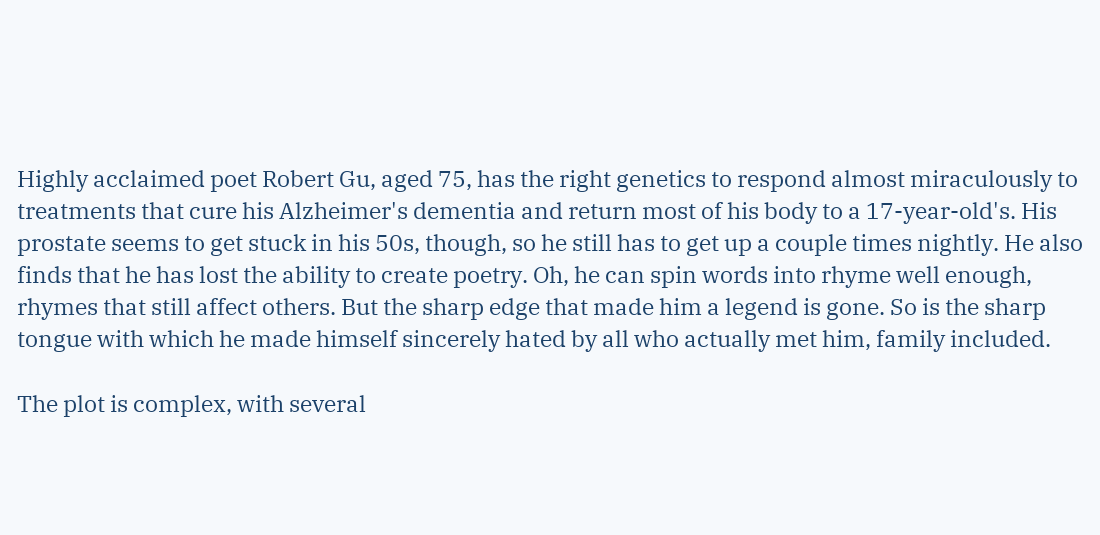Highly acclaimed poet Robert Gu, aged 75, has the right genetics to respond almost miraculously to treatments that cure his Alzheimer's dementia and return most of his body to a 17-year-old's. His prostate seems to get stuck in his 50s, though, so he still has to get up a couple times nightly. He also finds that he has lost the ability to create poetry. Oh, he can spin words into rhyme well enough, rhymes that still affect others. But the sharp edge that made him a legend is gone. So is the sharp tongue with which he made himself sincerely hated by all who actually met him, family included.

The plot is complex, with several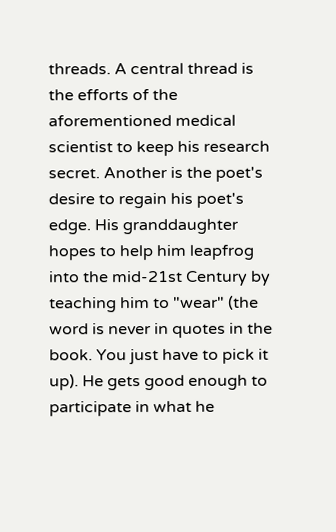threads. A central thread is the efforts of the aforementioned medical scientist to keep his research secret. Another is the poet's desire to regain his poet's edge. His granddaughter hopes to help him leapfrog into the mid-21st Century by teaching him to "wear" (the word is never in quotes in the book. You just have to pick it up). He gets good enough to participate in what he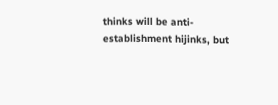thinks will be anti-establishment hijinks, but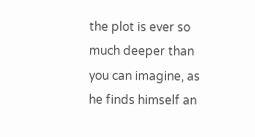the plot is ever so much deeper than you can imagine, as he finds himself an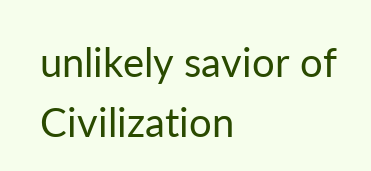unlikely savior of Civilization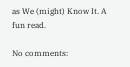as We (might) Know It. A fun read.

No comments: